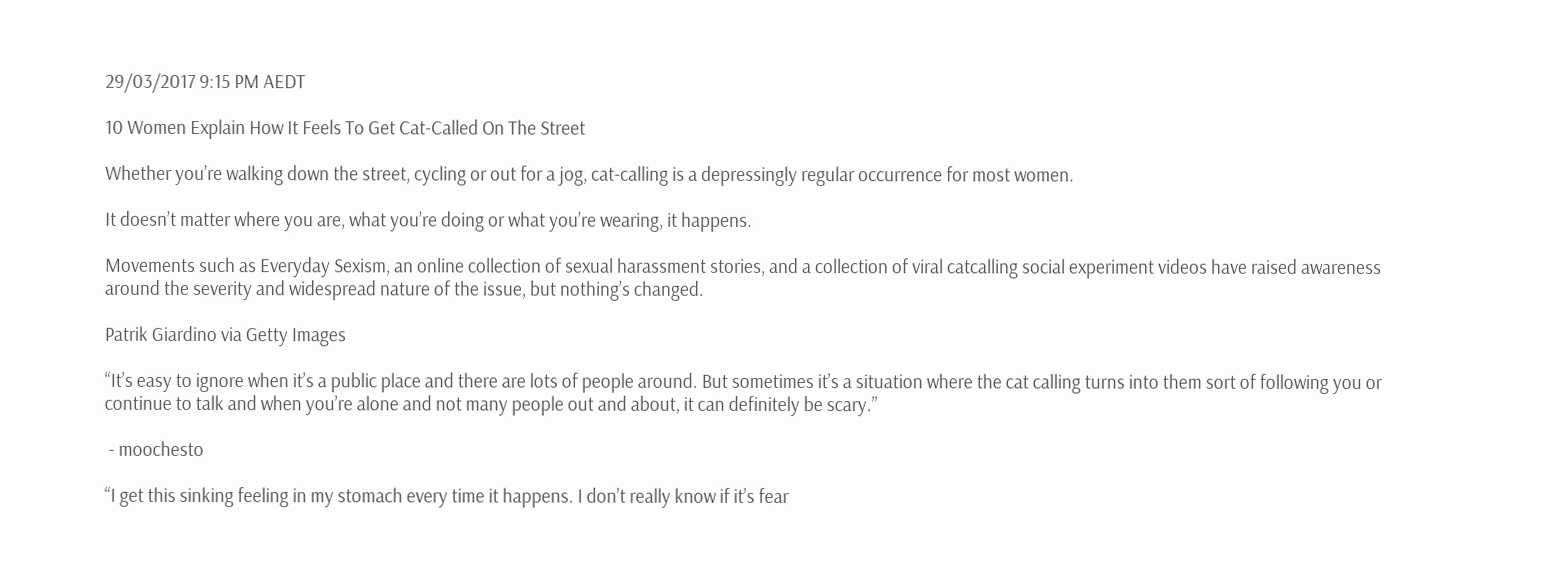29/03/2017 9:15 PM AEDT

10 Women Explain How It Feels To Get Cat-Called On The Street

Whether you’re walking down the street, cycling or out for a jog, cat-calling is a depressingly regular occurrence for most women.

It doesn’t matter where you are, what you’re doing or what you’re wearing, it happens.

Movements such as Everyday Sexism, an online collection of sexual harassment stories, and a collection of viral catcalling social experiment videos have raised awareness around the severity and widespread nature of the issue, but nothing’s changed.

Patrik Giardino via Getty Images

“It’s easy to ignore when it’s a public place and there are lots of people around. But sometimes it’s a situation where the cat calling turns into them sort of following you or continue to talk and when you’re alone and not many people out and about, it can definitely be scary.”

 - moochesto

“I get this sinking feeling in my stomach every time it happens. I don’t really know if it’s fear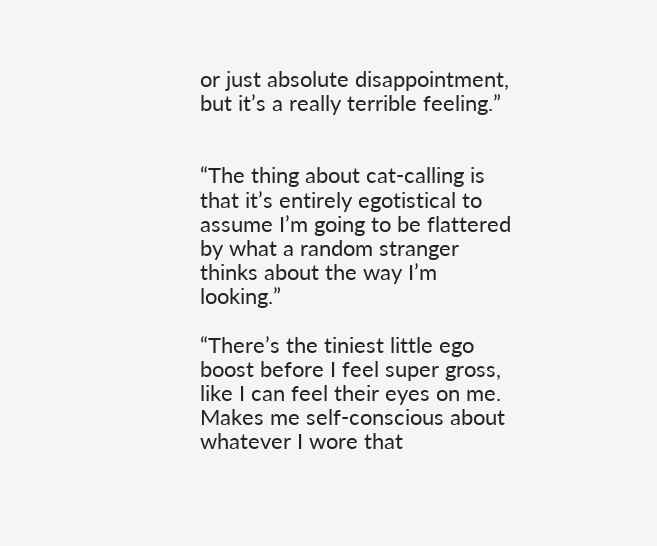or just absolute disappointment, but it’s a really terrible feeling.”


“The thing about cat-calling is that it’s entirely egotistical to assume I’m going to be flattered by what a random stranger thinks about the way I’m looking.”

“There’s the tiniest little ego boost before I feel super gross, like I can feel their eyes on me. Makes me self-conscious about whatever I wore that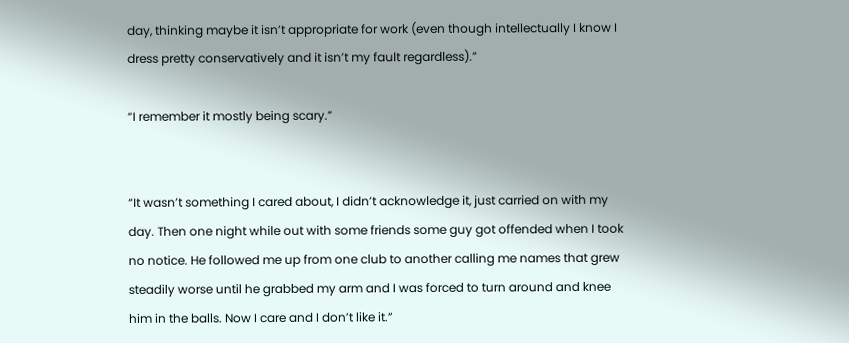day, thinking maybe it isn’t appropriate for work (even though intellectually I know I dress pretty conservatively and it isn’t my fault regardless).”

“I remember it mostly being scary.”


“It wasn’t something I cared about, I didn’t acknowledge it, just carried on with my day. Then one night while out with some friends some guy got offended when I took no notice. He followed me up from one club to another calling me names that grew steadily worse until he grabbed my arm and I was forced to turn around and knee him in the balls. Now I care and I don’t like it.”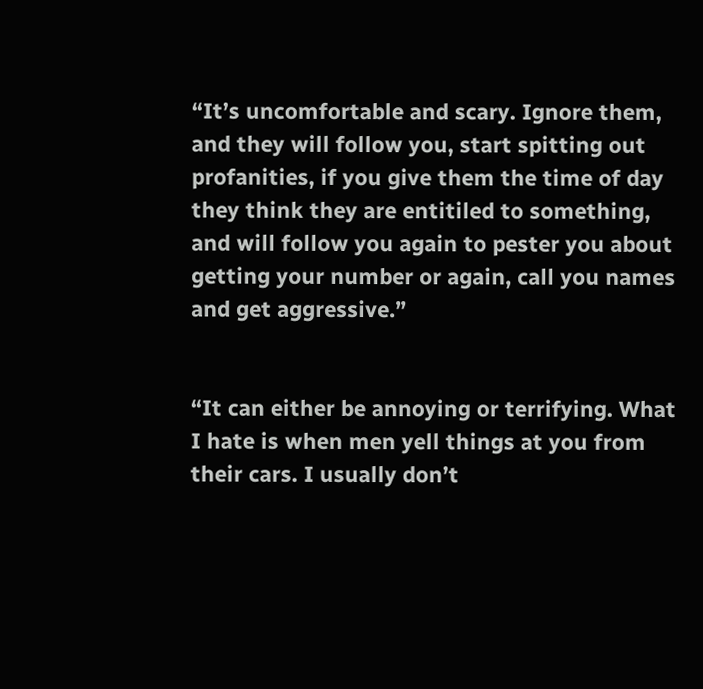“It’s uncomfortable and scary. Ignore them, and they will follow you, start spitting out profanities, if you give them the time of day they think they are entitiled to something, and will follow you again to pester you about getting your number or again, call you names and get aggressive.”


“It can either be annoying or terrifying. What I hate is when men yell things at you from their cars. I usually don’t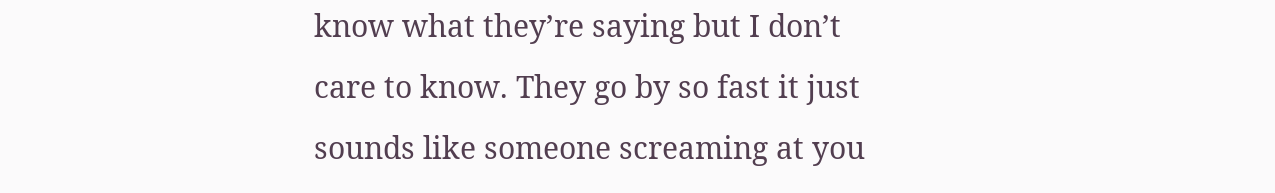know what they’re saying but I don’t care to know. They go by so fast it just sounds like someone screaming at you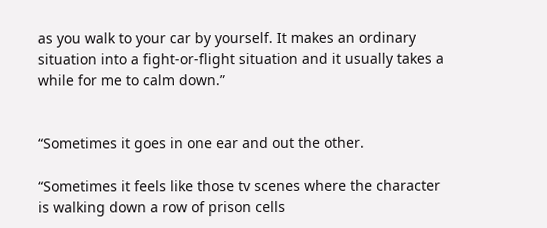as you walk to your car by yourself. It makes an ordinary situation into a fight-or-flight situation and it usually takes a while for me to calm down.”


“Sometimes it goes in one ear and out the other.

“Sometimes it feels like those tv scenes where the character is walking down a row of prison cells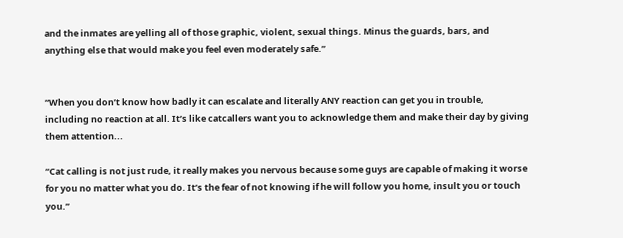and the inmates are yelling all of those graphic, violent, sexual things. Minus the guards, bars, and anything else that would make you feel even moderately safe.”


“When you don’t know how badly it can escalate and literally ANY reaction can get you in trouble, including no reaction at all. It’s like catcallers want you to acknowledge them and make their day by giving them attention...

“Cat calling is not just rude, it really makes you nervous because some guys are capable of making it worse for you no matter what you do. It’s the fear of not knowing if he will follow you home, insult you or touch you.”